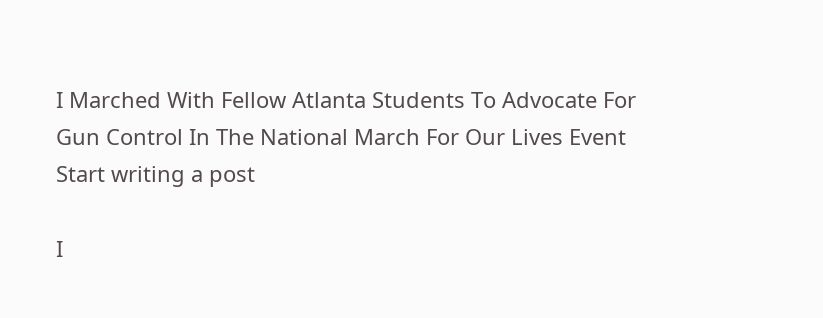I Marched With Fellow Atlanta Students To Advocate For Gun Control In The National March For Our Lives Event
Start writing a post

I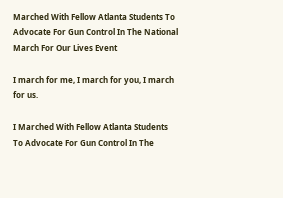Marched With Fellow Atlanta Students To Advocate For Gun Control In The National March For Our Lives Event

I march for me, I march for you, I march for us.

I Marched With Fellow Atlanta Students To Advocate For Gun Control In The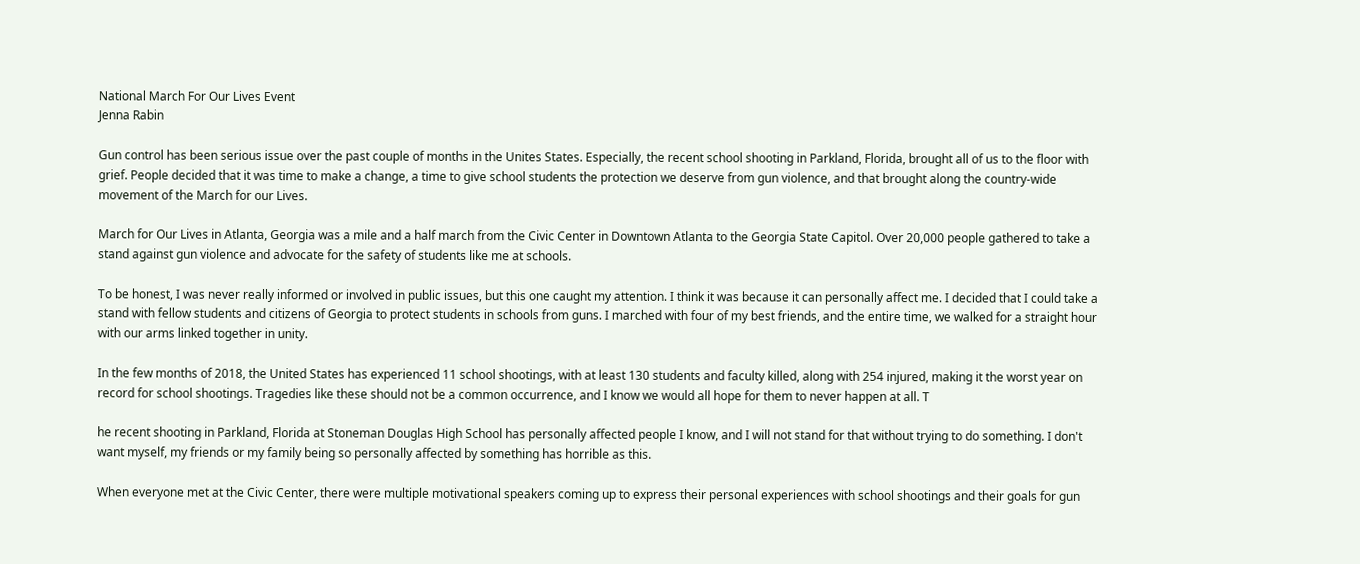National March For Our Lives Event
Jenna Rabin

Gun control has been serious issue over the past couple of months in the Unites States. Especially, the recent school shooting in Parkland, Florida, brought all of us to the floor with grief. People decided that it was time to make a change, a time to give school students the protection we deserve from gun violence, and that brought along the country-wide movement of the March for our Lives.

March for Our Lives in Atlanta, Georgia was a mile and a half march from the Civic Center in Downtown Atlanta to the Georgia State Capitol. Over 20,000 people gathered to take a stand against gun violence and advocate for the safety of students like me at schools.

To be honest, I was never really informed or involved in public issues, but this one caught my attention. I think it was because it can personally affect me. I decided that I could take a stand with fellow students and citizens of Georgia to protect students in schools from guns. I marched with four of my best friends, and the entire time, we walked for a straight hour with our arms linked together in unity.

In the few months of 2018, the United States has experienced 11 school shootings, with at least 130 students and faculty killed, along with 254 injured, making it the worst year on record for school shootings. Tragedies like these should not be a common occurrence, and I know we would all hope for them to never happen at all. T

he recent shooting in Parkland, Florida at Stoneman Douglas High School has personally affected people I know, and I will not stand for that without trying to do something. I don't want myself, my friends or my family being so personally affected by something has horrible as this.

When everyone met at the Civic Center, there were multiple motivational speakers coming up to express their personal experiences with school shootings and their goals for gun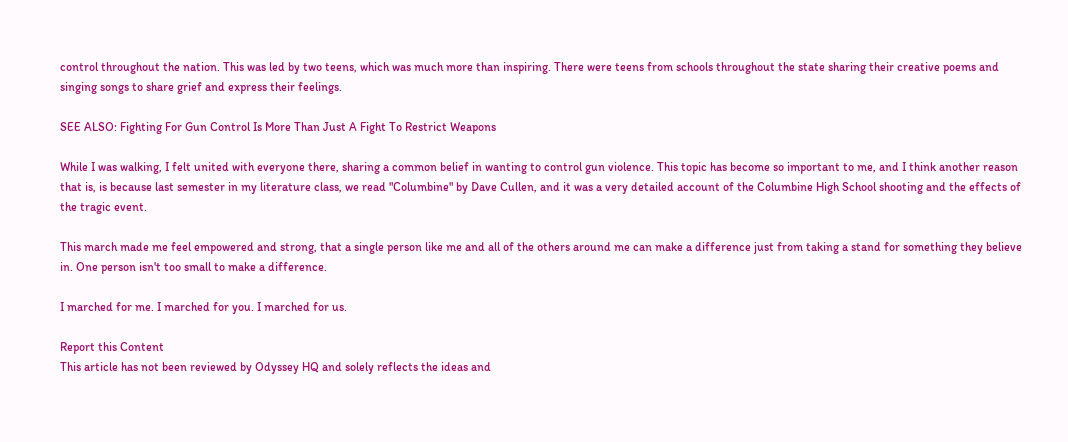control throughout the nation. This was led by two teens, which was much more than inspiring. There were teens from schools throughout the state sharing their creative poems and singing songs to share grief and express their feelings.

SEE ALSO: Fighting For Gun Control Is More Than Just A Fight To Restrict Weapons

While I was walking, I felt united with everyone there, sharing a common belief in wanting to control gun violence. This topic has become so important to me, and I think another reason that is, is because last semester in my literature class, we read "Columbine" by Dave Cullen, and it was a very detailed account of the Columbine High School shooting and the effects of the tragic event.

This march made me feel empowered and strong, that a single person like me and all of the others around me can make a difference just from taking a stand for something they believe in. One person isn't too small to make a difference.

I marched for me. I marched for you. I marched for us.

Report this Content
This article has not been reviewed by Odyssey HQ and solely reflects the ideas and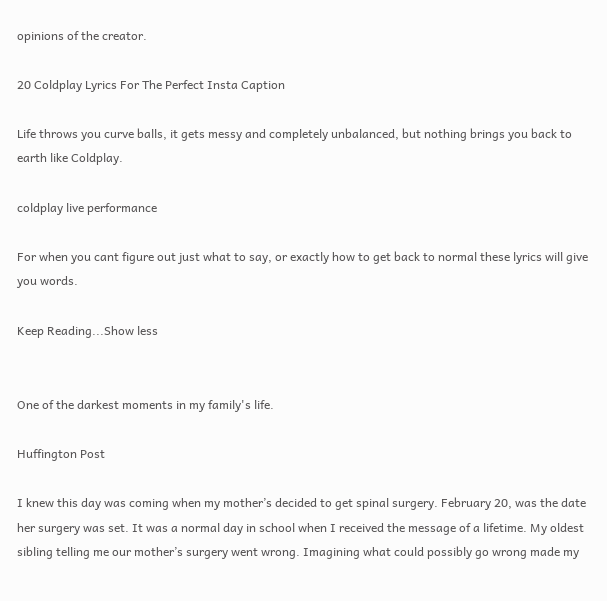opinions of the creator.

20 Coldplay Lyrics For The Perfect Insta Caption

Life throws you curve balls, it gets messy and completely unbalanced, but nothing brings you back to earth like Coldplay.

coldplay live performance

For when you cant figure out just what to say, or exactly how to get back to normal these lyrics will give you words.

Keep Reading...Show less


One of the darkest moments in my family's life.

Huffington Post

I knew this day was coming when my mother’s decided to get spinal surgery. February 20, was the date her surgery was set. It was a normal day in school when I received the message of a lifetime. My oldest sibling telling me our mother’s surgery went wrong. Imagining what could possibly go wrong made my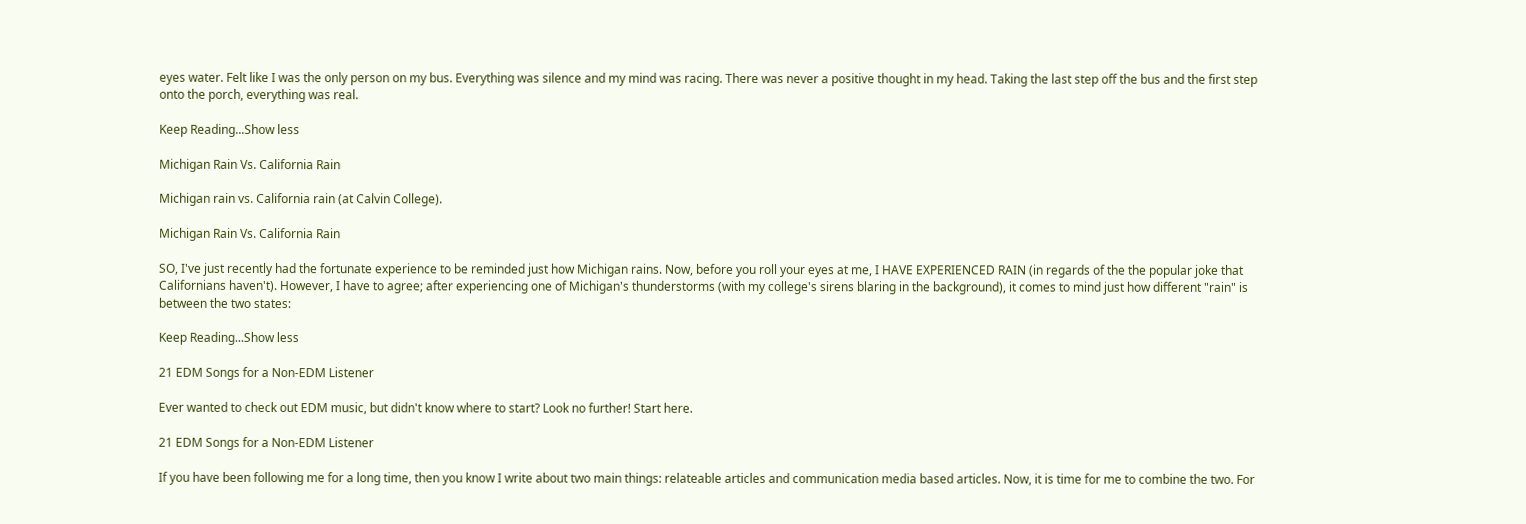eyes water. Felt like I was the only person on my bus. Everything was silence and my mind was racing. There was never a positive thought in my head. Taking the last step off the bus and the first step onto the porch, everything was real.

Keep Reading...Show less

Michigan Rain Vs. California Rain

Michigan rain vs. California rain (at Calvin College).

Michigan Rain Vs. California Rain

SO, I've just recently had the fortunate experience to be reminded just how Michigan rains. Now, before you roll your eyes at me, I HAVE EXPERIENCED RAIN (in regards of the the popular joke that Californians haven't). However, I have to agree; after experiencing one of Michigan's thunderstorms (with my college's sirens blaring in the background), it comes to mind just how different "rain" is between the two states:

Keep Reading...Show less

21 EDM Songs for a Non-EDM Listener

Ever wanted to check out EDM music, but didn't know where to start? Look no further! Start here.

21 EDM Songs for a Non-EDM Listener

If you have been following me for a long time, then you know I write about two main things: relateable articles and communication media based articles. Now, it is time for me to combine the two. For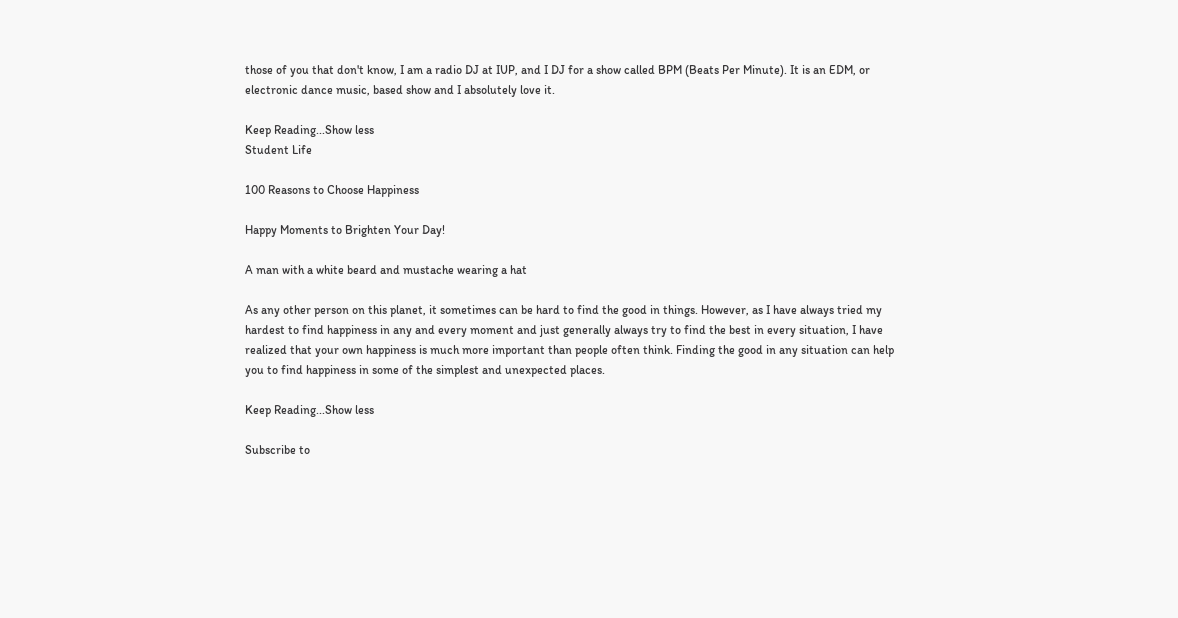those of you that don't know, I am a radio DJ at IUP, and I DJ for a show called BPM (Beats Per Minute). It is an EDM, or electronic dance music, based show and I absolutely love it.

Keep Reading...Show less
Student Life

100 Reasons to Choose Happiness

Happy Moments to Brighten Your Day!

A man with a white beard and mustache wearing a hat

As any other person on this planet, it sometimes can be hard to find the good in things. However, as I have always tried my hardest to find happiness in any and every moment and just generally always try to find the best in every situation, I have realized that your own happiness is much more important than people often think. Finding the good in any situation can help you to find happiness in some of the simplest and unexpected places.

Keep Reading...Show less

Subscribe to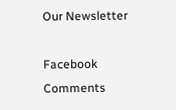Our Newsletter

Facebook Comments